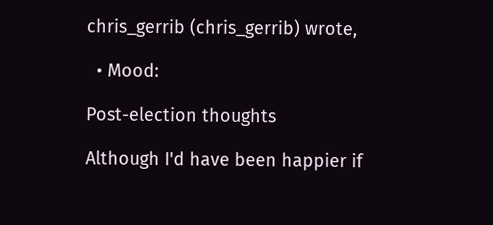chris_gerrib (chris_gerrib) wrote,

  • Mood:

Post-election thoughts

Although I'd have been happier if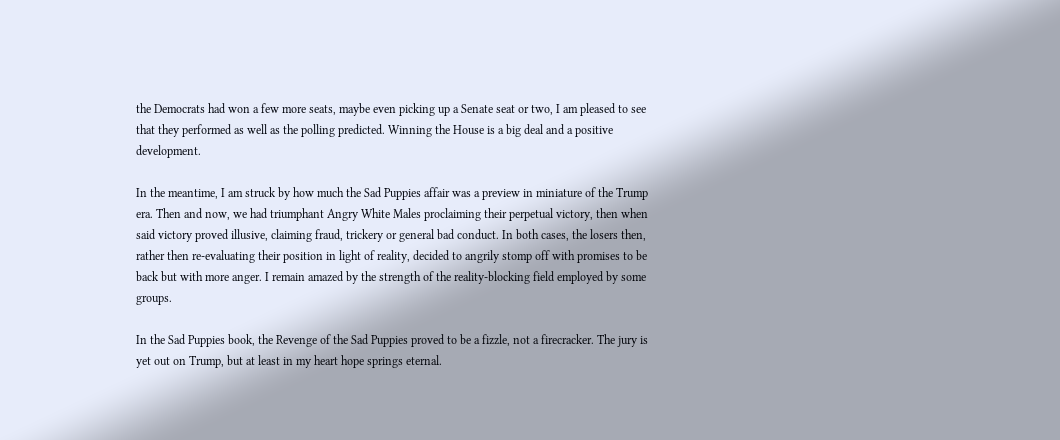the Democrats had won a few more seats, maybe even picking up a Senate seat or two, I am pleased to see that they performed as well as the polling predicted. Winning the House is a big deal and a positive development.

In the meantime, I am struck by how much the Sad Puppies affair was a preview in miniature of the Trump era. Then and now, we had triumphant Angry White Males proclaiming their perpetual victory, then when said victory proved illusive, claiming fraud, trickery or general bad conduct. In both cases, the losers then, rather then re-evaluating their position in light of reality, decided to angrily stomp off with promises to be back but with more anger. I remain amazed by the strength of the reality-blocking field employed by some groups.

In the Sad Puppies book, the Revenge of the Sad Puppies proved to be a fizzle, not a firecracker. The jury is yet out on Trump, but at least in my heart hope springs eternal.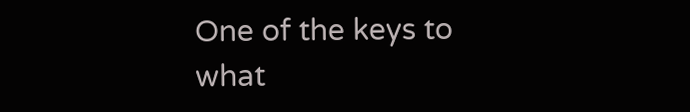One of the keys to what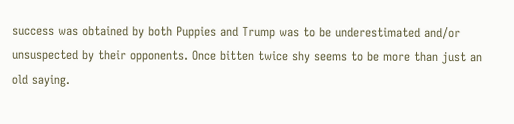success was obtained by both Puppies and Trump was to be underestimated and/or unsuspected by their opponents. Once bitten twice shy seems to be more than just an old saying.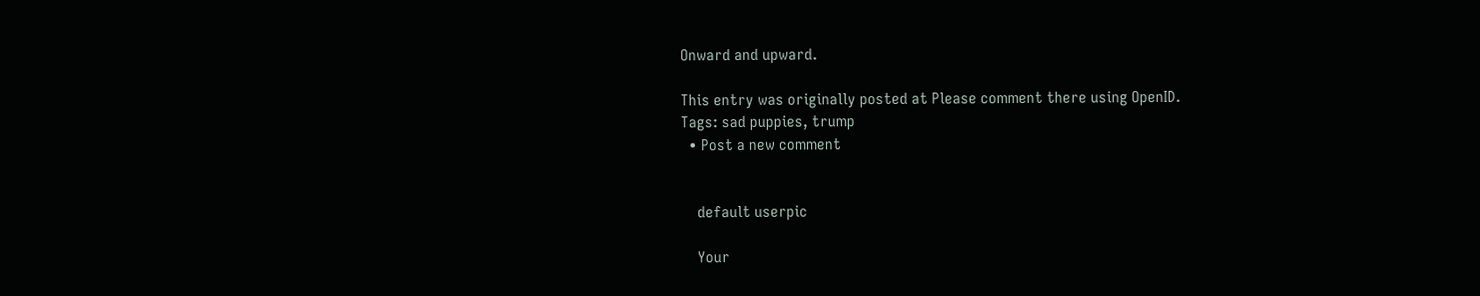Onward and upward.

This entry was originally posted at Please comment there using OpenID.
Tags: sad puppies, trump
  • Post a new comment


    default userpic

    Your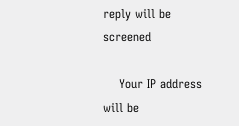reply will be screened

    Your IP address will be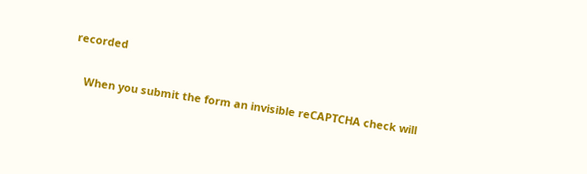recorded

    When you submit the form an invisible reCAPTCHA check will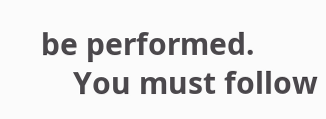be performed.
    You must follow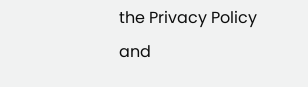the Privacy Policy and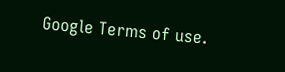Google Terms of use.